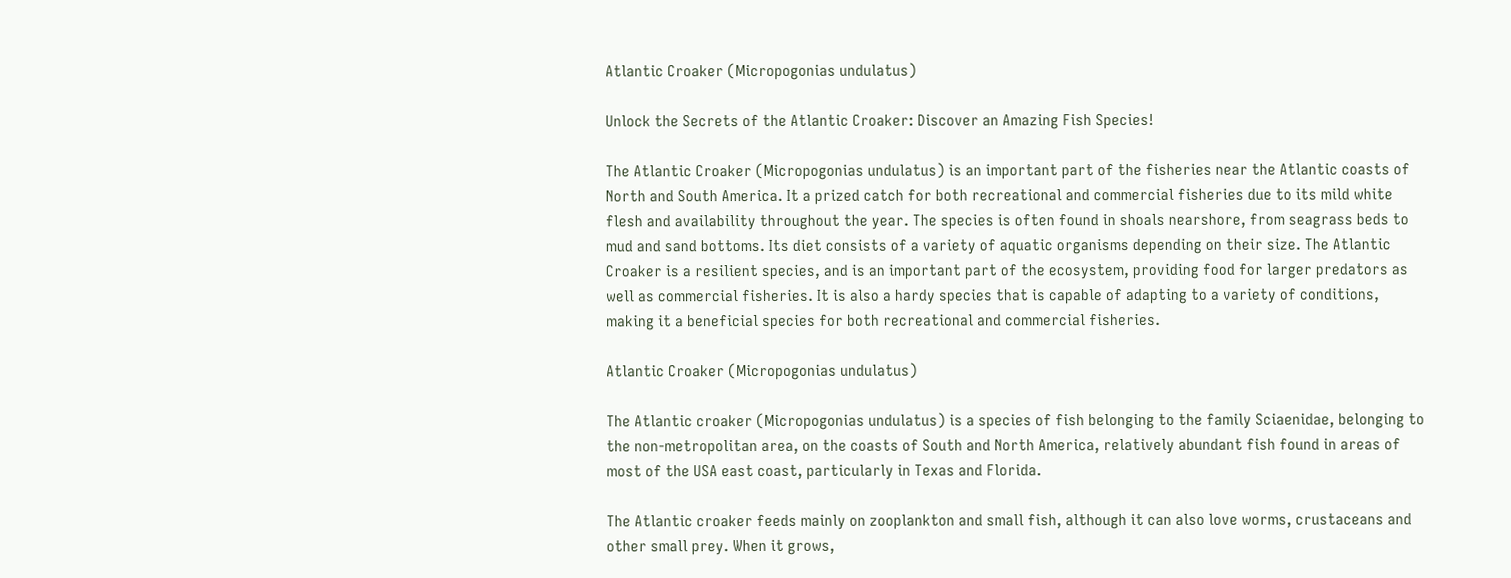Atlantic Croaker (Micropogonias undulatus)

Unlock the Secrets of the Atlantic Croaker: Discover an Amazing Fish Species!

The Atlantic Croaker (Micropogonias undulatus) is an important part of the fisheries near the Atlantic coasts of North and South America. It a prized catch for both recreational and commercial fisheries due to its mild white flesh and availability throughout the year. The species is often found in shoals nearshore, from seagrass beds to mud and sand bottoms. Its diet consists of a variety of aquatic organisms depending on their size. The Atlantic Croaker is a resilient species, and is an important part of the ecosystem, providing food for larger predators as well as commercial fisheries. It is also a hardy species that is capable of adapting to a variety of conditions, making it a beneficial species for both recreational and commercial fisheries.

Atlantic Croaker (Micropogonias undulatus)

The Atlantic croaker (Micropogonias undulatus) is a species of fish belonging to the family Sciaenidae, belonging to the non-metropolitan area, on the coasts of South and North America, relatively abundant fish found in areas of most of the USA east coast, particularly in Texas and Florida.

The Atlantic croaker feeds mainly on zooplankton and small fish, although it can also love worms, crustaceans and other small prey. When it grows,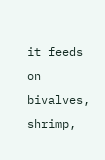it feeds on bivalves, shrimp,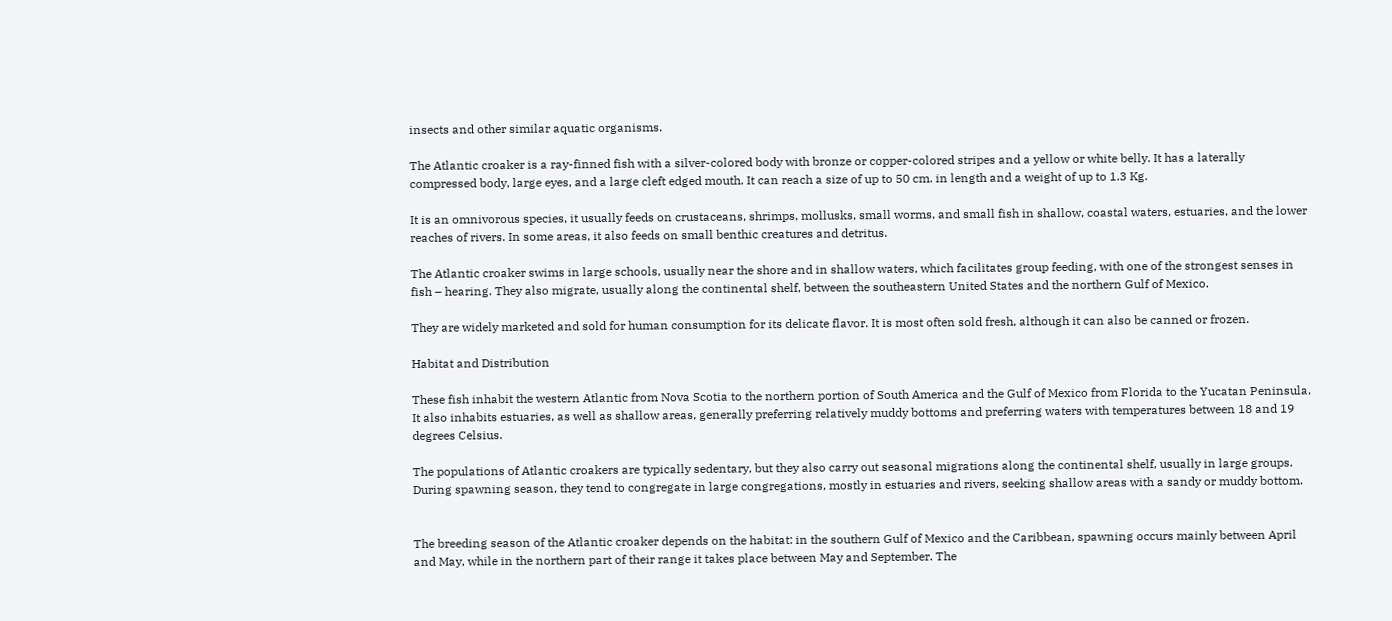insects and other similar aquatic organisms.

The Atlantic croaker is a ray-finned fish with a silver-colored body with bronze or copper-colored stripes and a yellow or white belly. It has a laterally compressed body, large eyes, and a large cleft edged mouth. It can reach a size of up to 50 cm. in length and a weight of up to 1.3 Kg.

It is an omnivorous species, it usually feeds on crustaceans, shrimps, mollusks, small worms, and small fish in shallow, coastal waters, estuaries, and the lower reaches of rivers. In some areas, it also feeds on small benthic creatures and detritus.

The Atlantic croaker swims in large schools, usually near the shore and in shallow waters, which facilitates group feeding, with one of the strongest senses in fish – hearing. They also migrate, usually along the continental shelf, between the southeastern United States and the northern Gulf of Mexico.

They are widely marketed and sold for human consumption for its delicate flavor. It is most often sold fresh, although it can also be canned or frozen.

Habitat and Distribution

These fish inhabit the western Atlantic from Nova Scotia to the northern portion of South America and the Gulf of Mexico from Florida to the Yucatan Peninsula. It also inhabits estuaries, as well as shallow areas, generally preferring relatively muddy bottoms and preferring waters with temperatures between 18 and 19 degrees Celsius.

The populations of Atlantic croakers are typically sedentary, but they also carry out seasonal migrations along the continental shelf, usually in large groups. During spawning season, they tend to congregate in large congregations, mostly in estuaries and rivers, seeking shallow areas with a sandy or muddy bottom.


The breeding season of the Atlantic croaker depends on the habitat: in the southern Gulf of Mexico and the Caribbean, spawning occurs mainly between April and May, while in the northern part of their range it takes place between May and September. The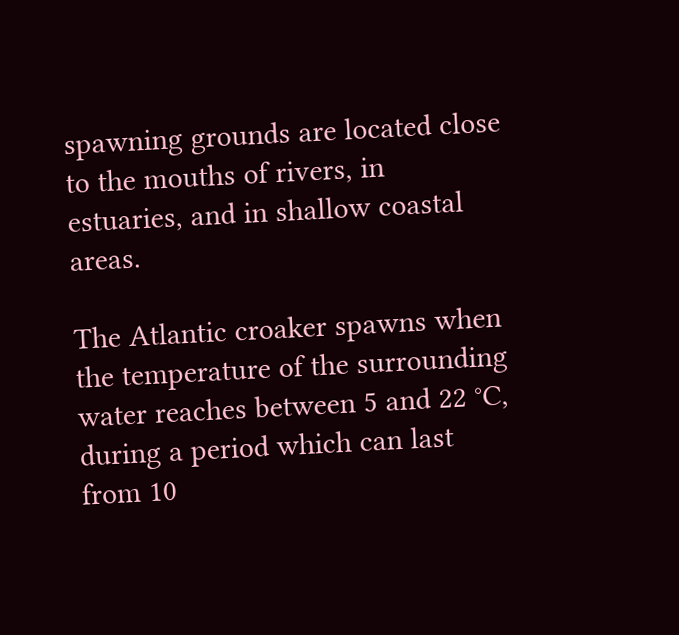spawning grounds are located close to the mouths of rivers, in estuaries, and in shallow coastal areas.

The Atlantic croaker spawns when the temperature of the surrounding water reaches between 5 and 22 °C, during a period which can last from 10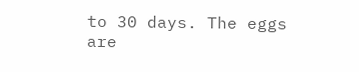to 30 days. The eggs are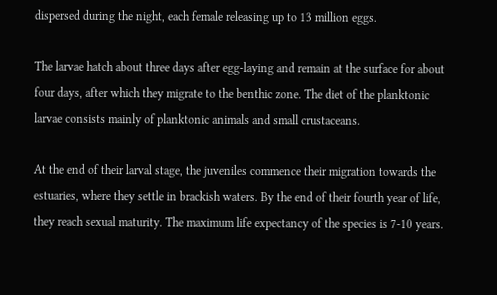dispersed during the night, each female releasing up to 13 million eggs.

The larvae hatch about three days after egg-laying and remain at the surface for about four days, after which they migrate to the benthic zone. The diet of the planktonic larvae consists mainly of planktonic animals and small crustaceans.

At the end of their larval stage, the juveniles commence their migration towards the estuaries, where they settle in brackish waters. By the end of their fourth year of life, they reach sexual maturity. The maximum life expectancy of the species is 7-10 years.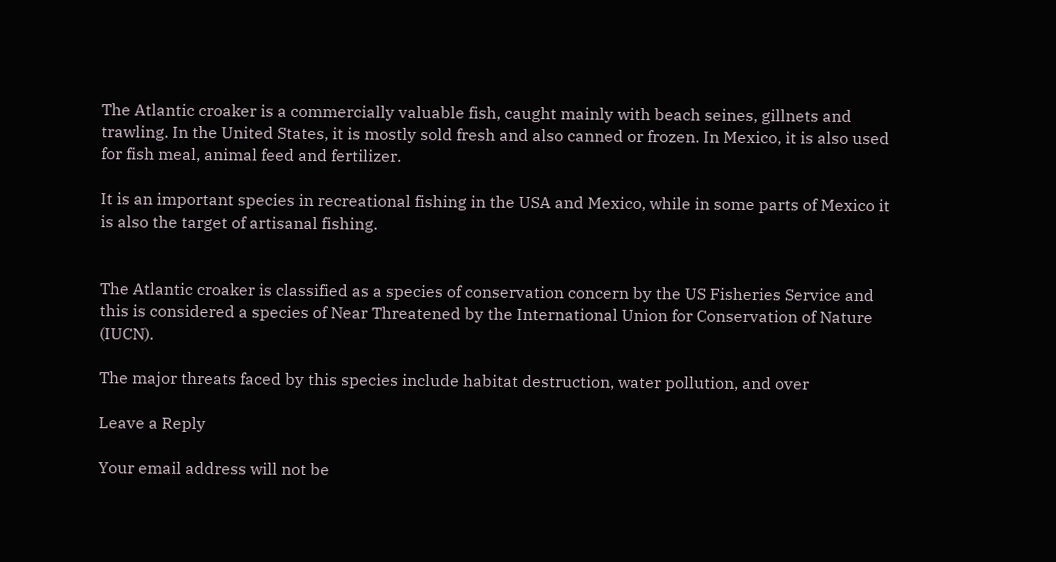The Atlantic croaker is a commercially valuable fish, caught mainly with beach seines, gillnets and trawling. In the United States, it is mostly sold fresh and also canned or frozen. In Mexico, it is also used for fish meal, animal feed and fertilizer.

It is an important species in recreational fishing in the USA and Mexico, while in some parts of Mexico it is also the target of artisanal fishing.


The Atlantic croaker is classified as a species of conservation concern by the US Fisheries Service and this is considered a species of Near Threatened by the International Union for Conservation of Nature (IUCN).

The major threats faced by this species include habitat destruction, water pollution, and over

Leave a Reply

Your email address will not be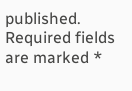published. Required fields are marked *